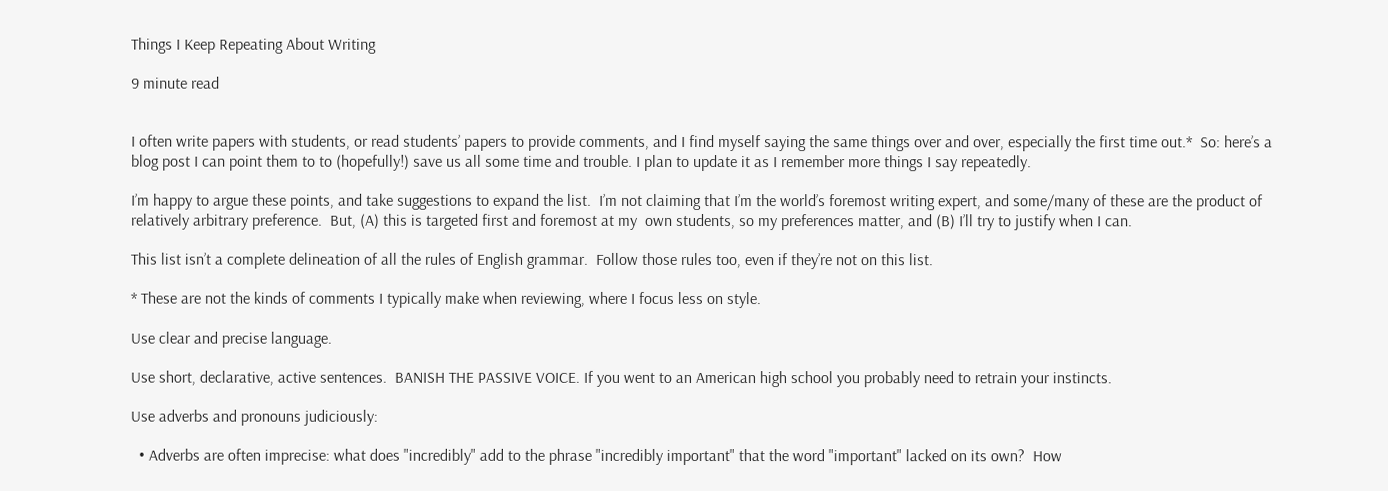Things I Keep Repeating About Writing

9 minute read


I often write papers with students, or read students’ papers to provide comments, and I find myself saying the same things over and over, especially the first time out.*  So: here’s a blog post I can point them to to (hopefully!) save us all some time and trouble. I plan to update it as I remember more things I say repeatedly.

I’m happy to argue these points, and take suggestions to expand the list.  I’m not claiming that I’m the world’s foremost writing expert, and some/many of these are the product of relatively arbitrary preference.  But, (A) this is targeted first and foremost at my  own students, so my preferences matter, and (B) I’ll try to justify when I can.

This list isn’t a complete delineation of all the rules of English grammar.  Follow those rules too, even if they’re not on this list.

* These are not the kinds of comments I typically make when reviewing, where I focus less on style.

Use clear and precise language.

Use short, declarative, active sentences.  BANISH THE PASSIVE VOICE. If you went to an American high school you probably need to retrain your instincts.

Use adverbs and pronouns judiciously:

  • Adverbs are often imprecise: what does "incredibly" add to the phrase "incredibly important" that the word "important" lacked on its own?  How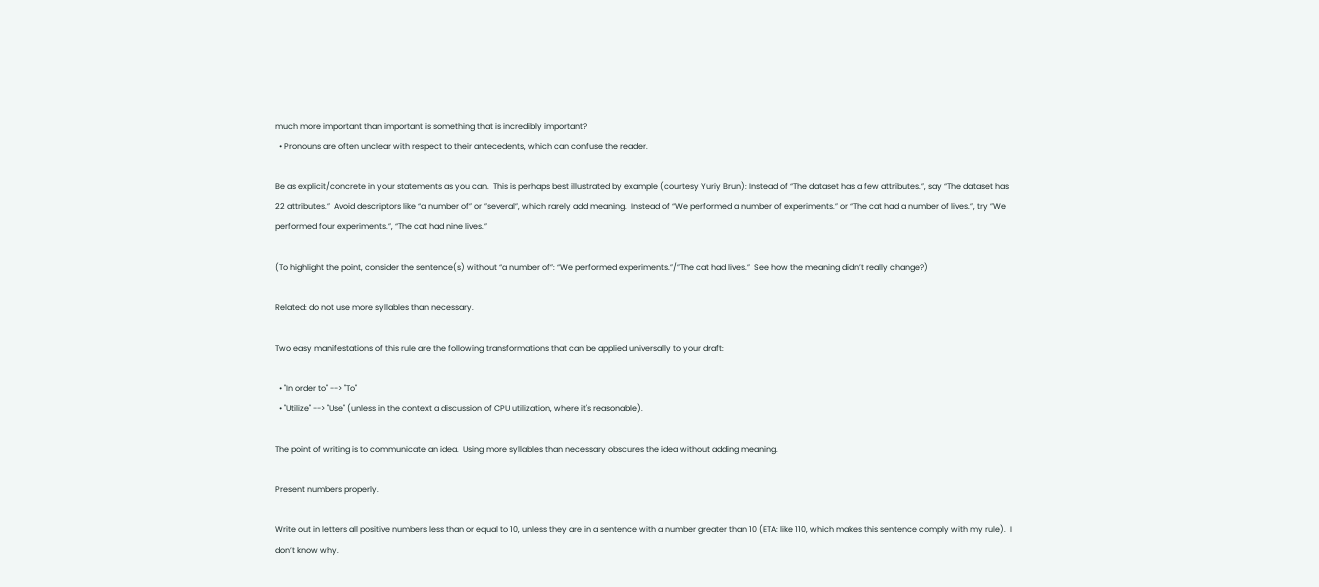much more important than important is something that is incredibly important?
  • Pronouns are often unclear with respect to their antecedents, which can confuse the reader.

Be as explicit/concrete in your statements as you can.  This is perhaps best illustrated by example (courtesy Yuriy Brun): Instead of “The dataset has a few attributes.”, say “The dataset has 22 attributes.”  Avoid descriptors like “a number of” or ”several”, which rarely add meaning.  Instead of “We performed a number of experiments.” or “The cat had a number of lives.”, try ”We performed four experiments.”, “The cat had nine lives.”

(To highlight the point, consider the sentence(s) without “a number of”: “We performed experiments.”/”The cat had lives.”  See how the meaning didn’t really change?)

Related: do not use more syllables than necessary.

Two easy manifestations of this rule are the following transformations that can be applied universally to your draft:

  • "In order to" --> "To"
  • "Utilize" --> "Use" (unless in the context a discussion of CPU utilization, where it's reasonable).

The point of writing is to communicate an idea.  Using more syllables than necessary obscures the idea without adding meaning.

Present numbers properly.

Write out in letters all positive numbers less than or equal to 10, unless they are in a sentence with a number greater than 10 (ETA: like 110, which makes this sentence comply with my rule).  I don’t know why.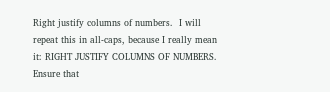Right justify columns of numbers.  I will repeat this in all-caps, because I really mean it: RIGHT JUSTIFY COLUMNS OF NUMBERS.  Ensure that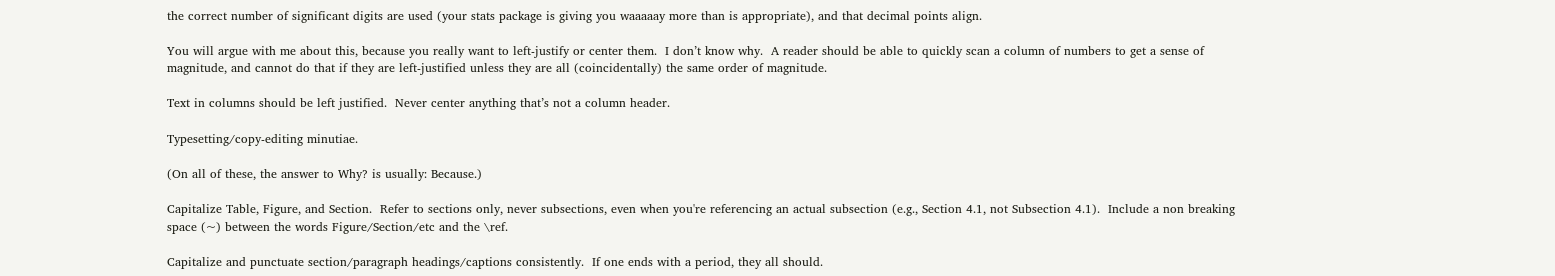the correct number of significant digits are used (your stats package is giving you waaaaay more than is appropriate), and that decimal points align.

You will argue with me about this, because you really want to left-justify or center them.  I don’t know why.  A reader should be able to quickly scan a column of numbers to get a sense of magnitude, and cannot do that if they are left-justified unless they are all (coincidentally) the same order of magnitude.

Text in columns should be left justified.  Never center anything that’s not a column header.

Typesetting/copy-editing minutiae.

(On all of these, the answer to Why? is usually: Because.)

Capitalize Table, Figure, and Section.  Refer to sections only, never subsections, even when you're referencing an actual subsection (e.g., Section 4.1, not Subsection 4.1).  Include a non breaking space (~) between the words Figure/Section/etc and the \ref.

Capitalize and punctuate section/paragraph headings/captions consistently.  If one ends with a period, they all should.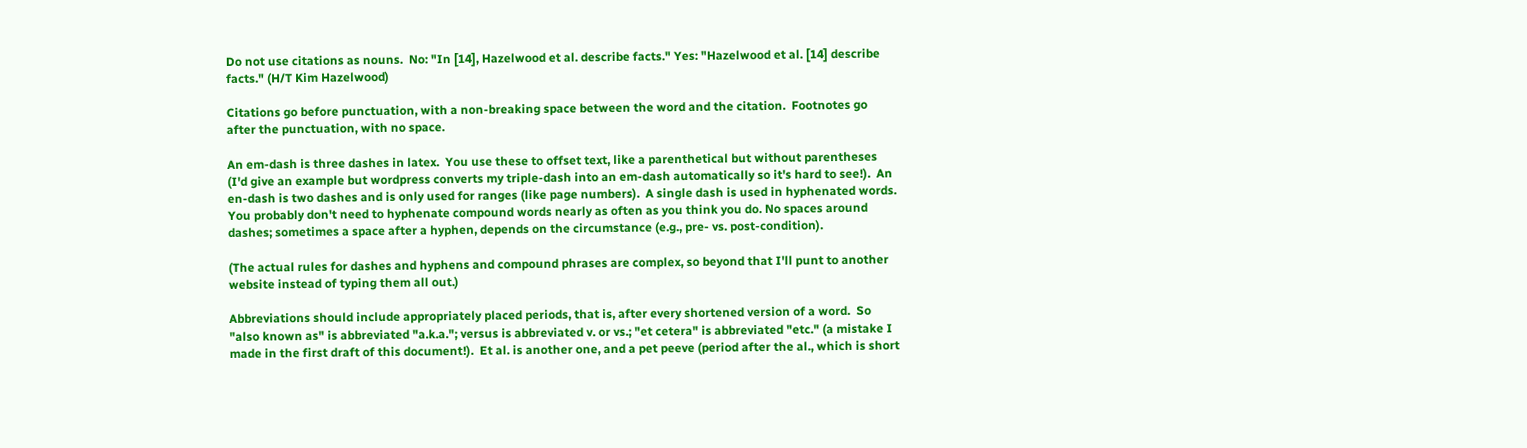Do not use citations as nouns.  No: "In [14], Hazelwood et al. describe facts." Yes: "Hazelwood et al. [14] describe facts." (H/T Kim Hazelwood)

Citations go before punctuation, with a non-breaking space between the word and the citation.  Footnotes go after the punctuation, with no space.

An em-dash is three dashes in latex.  You use these to offset text, like a parenthetical but without parentheses (I'd give an example but wordpress converts my triple-dash into an em-dash automatically so it's hard to see!).  An en-dash is two dashes and is only used for ranges (like page numbers).  A single dash is used in hyphenated words.  You probably don't need to hyphenate compound words nearly as often as you think you do. No spaces around dashes; sometimes a space after a hyphen, depends on the circumstance (e.g., pre- vs. post-condition).

(The actual rules for dashes and hyphens and compound phrases are complex, so beyond that I'll punt to another website instead of typing them all out.)

Abbreviations should include appropriately placed periods, that is, after every shortened version of a word.  So "also known as" is abbreviated "a.k.a."; versus is abbreviated v. or vs.; "et cetera" is abbreviated "etc." (a mistake I made in the first draft of this document!).  Et al. is another one, and a pet peeve (period after the al., which is short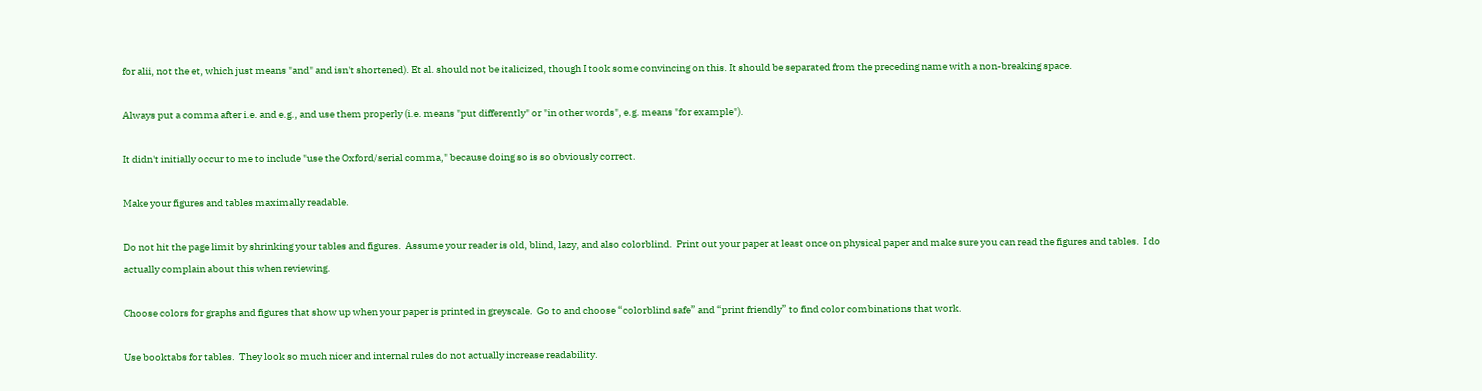for alii, not the et, which just means "and" and isn't shortened). Et al. should not be italicized, though I took some convincing on this. It should be separated from the preceding name with a non-breaking space.

Always put a comma after i.e. and e.g., and use them properly (i.e. means "put differently" or "in other words", e.g. means "for example").

It didn't initially occur to me to include "use the Oxford/serial comma," because doing so is so obviously correct.

Make your figures and tables maximally readable.

Do not hit the page limit by shrinking your tables and figures.  Assume your reader is old, blind, lazy, and also colorblind.  Print out your paper at least once on physical paper and make sure you can read the figures and tables.  I do actually complain about this when reviewing.

Choose colors for graphs and figures that show up when your paper is printed in greyscale.  Go to and choose “colorblind safe” and “print friendly” to find color combinations that work.

Use booktabs for tables.  They look so much nicer and internal rules do not actually increase readability.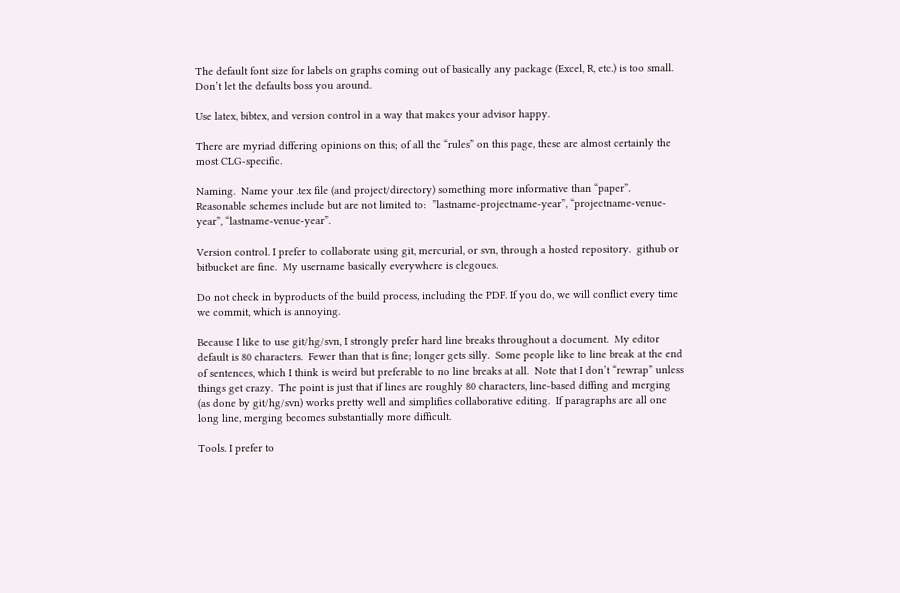The default font size for labels on graphs coming out of basically any package (Excel, R, etc.) is too small.  Don’t let the defaults boss you around.

Use latex, bibtex, and version control in a way that makes your advisor happy.

There are myriad differing opinions on this; of all the “rules” on this page, these are almost certainly the most CLG-specific.

Naming.  Name your .tex file (and project/directory) something more informative than “paper”.  Reasonable schemes include but are not limited to:  ”lastname-projectname-year”, “projectname-venue-year”, “lastname-venue-year”.

Version control. I prefer to collaborate using git, mercurial, or svn, through a hosted repository.  github or bitbucket are fine.  My username basically everywhere is clegoues.

Do not check in byproducts of the build process, including the PDF. If you do, we will conflict every time we commit, which is annoying.

Because I like to use git/hg/svn, I strongly prefer hard line breaks throughout a document.  My editor default is 80 characters.  Fewer than that is fine; longer gets silly.  Some people like to line break at the end of sentences, which I think is weird but preferable to no line breaks at all.  Note that I don’t “rewrap” unless things get crazy.  The point is just that if lines are roughly 80 characters, line-based diffing and merging (as done by git/hg/svn) works pretty well and simplifies collaborative editing.  If paragraphs are all one long line, merging becomes substantially more difficult.

Tools. I prefer to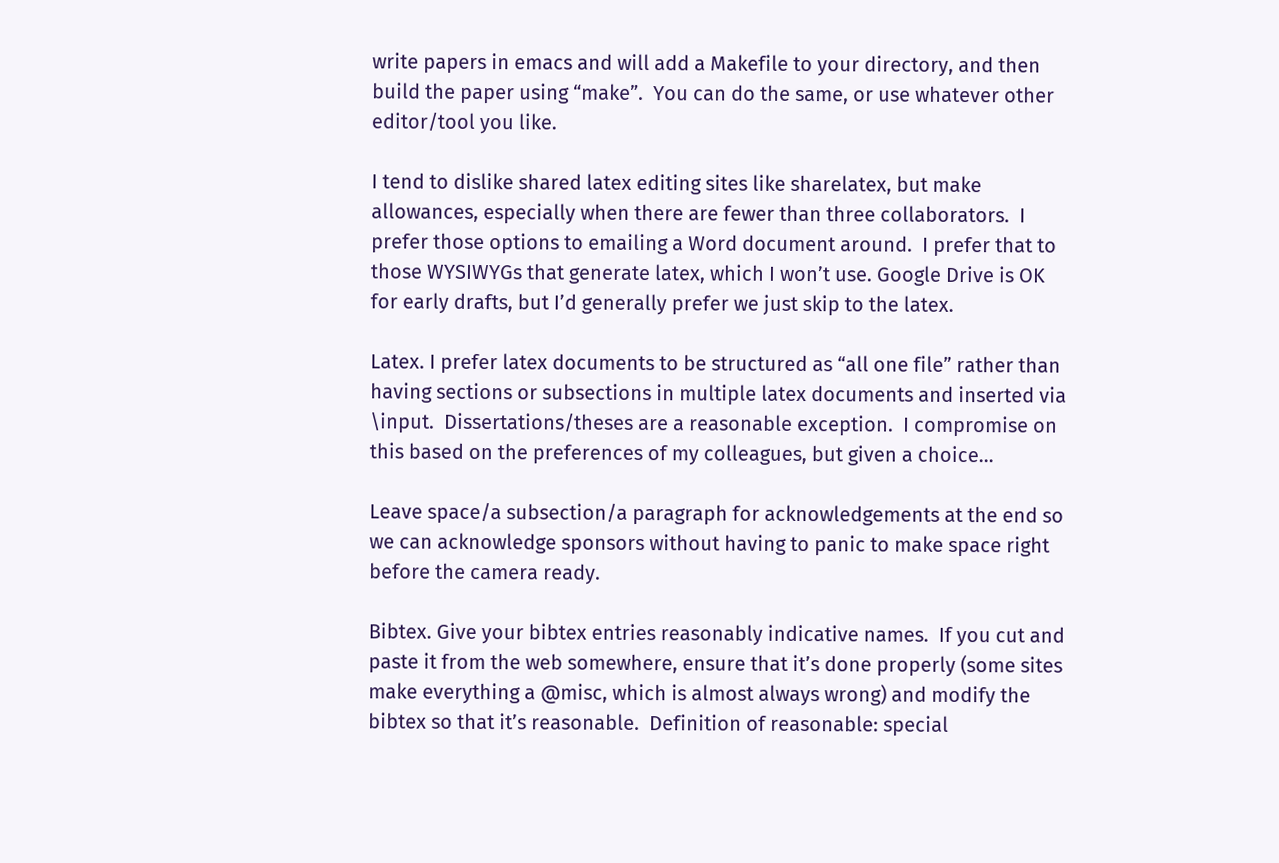write papers in emacs and will add a Makefile to your directory, and then build the paper using “make”.  You can do the same, or use whatever other editor/tool you like.

I tend to dislike shared latex editing sites like sharelatex, but make allowances, especially when there are fewer than three collaborators.  I prefer those options to emailing a Word document around.  I prefer that to those WYSIWYGs that generate latex, which I won’t use. Google Drive is OK for early drafts, but I’d generally prefer we just skip to the latex.

Latex. I prefer latex documents to be structured as “all one file” rather than having sections or subsections in multiple latex documents and inserted via \input.  Dissertations/theses are a reasonable exception.  I compromise on this based on the preferences of my colleagues, but given a choice…

Leave space/a subsection/a paragraph for acknowledgements at the end so we can acknowledge sponsors without having to panic to make space right before the camera ready.

Bibtex. Give your bibtex entries reasonably indicative names.  If you cut and paste it from the web somewhere, ensure that it’s done properly (some sites make everything a @misc, which is almost always wrong) and modify the bibtex so that it’s reasonable.  Definition of reasonable: special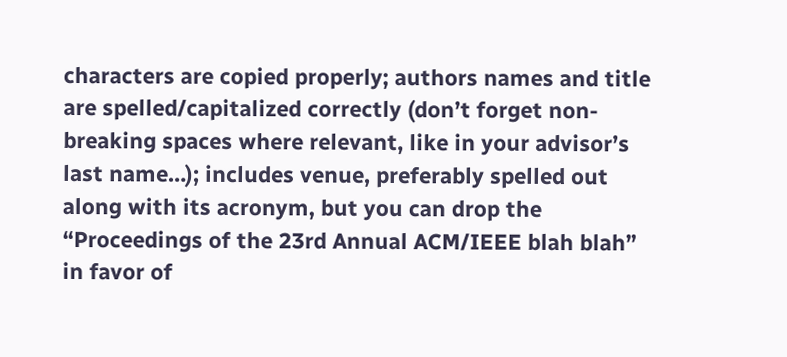characters are copied properly; authors names and title are spelled/capitalized correctly (don’t forget non-breaking spaces where relevant, like in your advisor’s last name…); includes venue, preferably spelled out along with its acronym, but you can drop the “Proceedings of the 23rd Annual ACM/IEEE blah blah” in favor of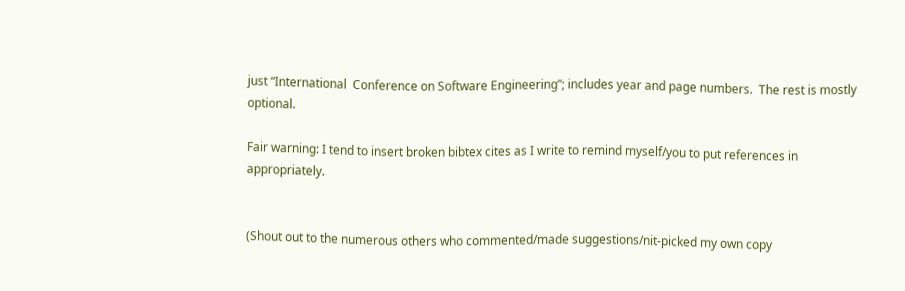just “International  Conference on Software Engineering”; includes year and page numbers.  The rest is mostly optional.

Fair warning: I tend to insert broken bibtex cites as I write to remind myself/you to put references in appropriately.


(Shout out to the numerous others who commented/made suggestions/nit-picked my own copy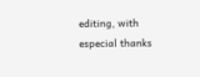editing, with especial thanks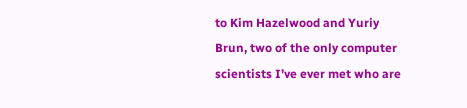to Kim Hazelwood and Yuriy Brun, two of the only computer scientists I’ve ever met who are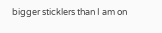bigger sticklers than I am on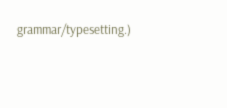grammar/typesetting.)